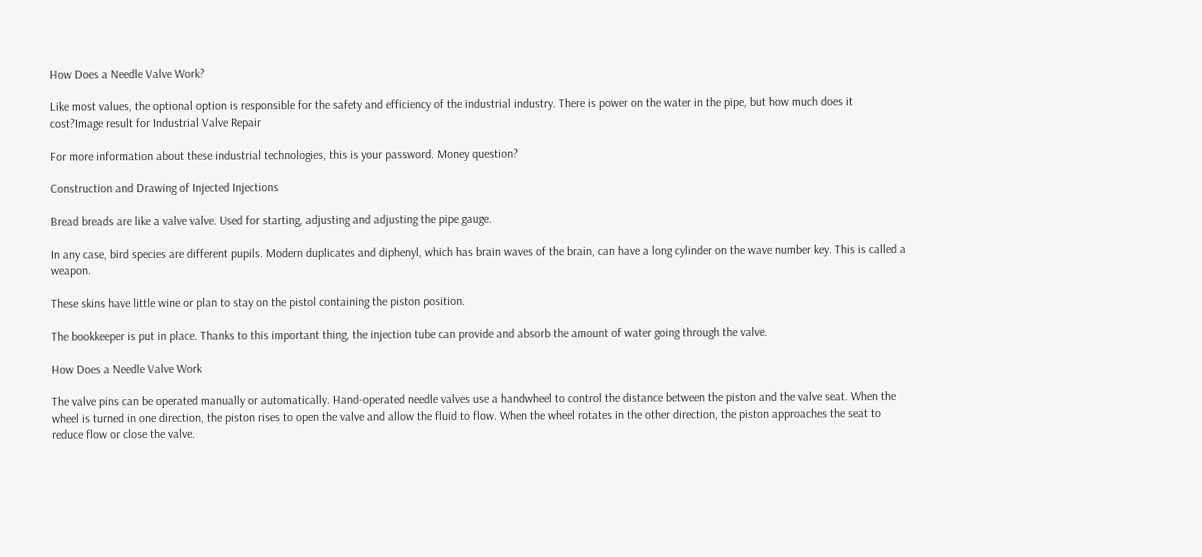How Does a Needle Valve Work?

Like most values, the optional option is responsible for the safety and efficiency of the industrial industry. There is power on the water in the pipe, but how much does it cost?Image result for Industrial Valve Repair

For more information about these industrial technologies, this is your password. Money question?

Construction and Drawing of Injected Injections

Bread breads are like a valve valve. Used for starting, adjusting and adjusting the pipe gauge.

In any case, bird species are different pupils. Modern duplicates and diphenyl, which has brain waves of the brain, can have a long cylinder on the wave number key. This is called a weapon.

These skins have little wine or plan to stay on the pistol containing the piston position.

The bookkeeper is put in place. Thanks to this important thing, the injection tube can provide and absorb the amount of water going through the valve.

How Does a Needle Valve Work

The valve pins can be operated manually or automatically. Hand-operated needle valves use a handwheel to control the distance between the piston and the valve seat. When the wheel is turned in one direction, the piston rises to open the valve and allow the fluid to flow. When the wheel rotates in the other direction, the piston approaches the seat to reduce flow or close the valve.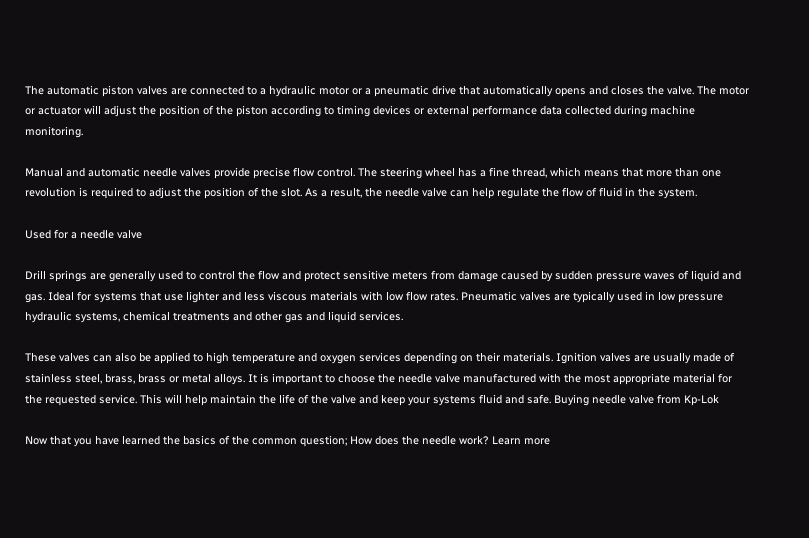The automatic piston valves are connected to a hydraulic motor or a pneumatic drive that automatically opens and closes the valve. The motor or actuator will adjust the position of the piston according to timing devices or external performance data collected during machine monitoring.

Manual and automatic needle valves provide precise flow control. The steering wheel has a fine thread, which means that more than one revolution is required to adjust the position of the slot. As a result, the needle valve can help regulate the flow of fluid in the system.

Used for a needle valve

Drill springs are generally used to control the flow and protect sensitive meters from damage caused by sudden pressure waves of liquid and gas. Ideal for systems that use lighter and less viscous materials with low flow rates. Pneumatic valves are typically used in low pressure hydraulic systems, chemical treatments and other gas and liquid services.

These valves can also be applied to high temperature and oxygen services depending on their materials. Ignition valves are usually made of stainless steel, brass, brass or metal alloys. It is important to choose the needle valve manufactured with the most appropriate material for the requested service. This will help maintain the life of the valve and keep your systems fluid and safe. Buying needle valve from Kp-Lok

Now that you have learned the basics of the common question; How does the needle work? Learn more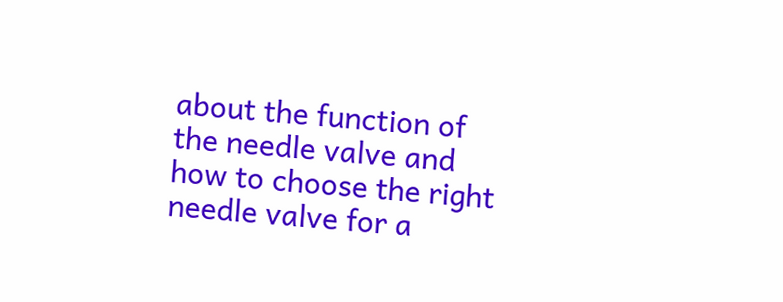about the function of the needle valve and how to choose the right needle valve for a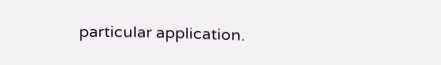particular application.